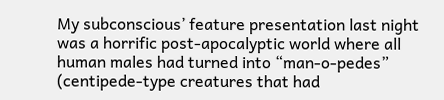My subconscious’ feature presentation last night was a horrific post-apocalyptic world where all human males had turned into “man-o-pedes” (centipede-type creatures that had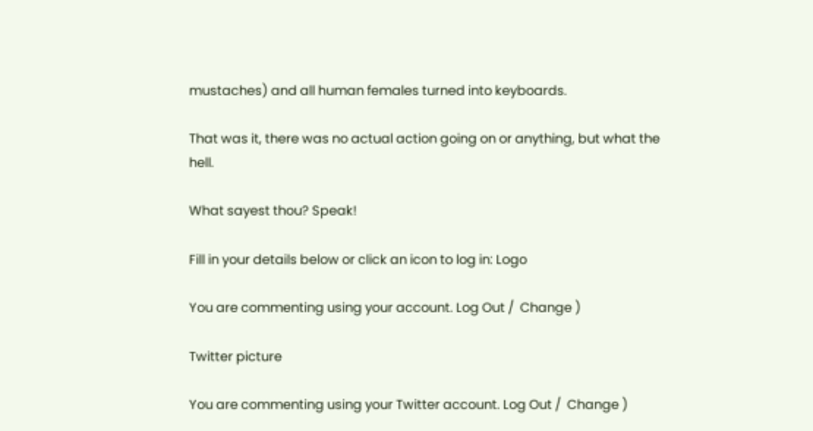mustaches) and all human females turned into keyboards.

That was it, there was no actual action going on or anything, but what the hell.

What sayest thou? Speak!

Fill in your details below or click an icon to log in: Logo

You are commenting using your account. Log Out /  Change )

Twitter picture

You are commenting using your Twitter account. Log Out /  Change )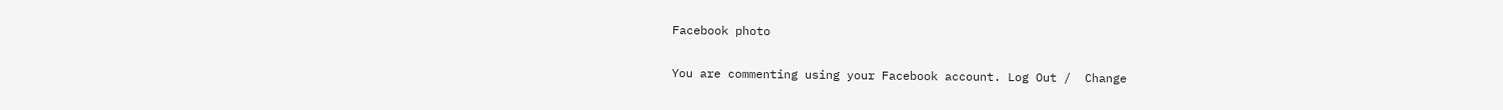Facebook photo

You are commenting using your Facebook account. Log Out /  Change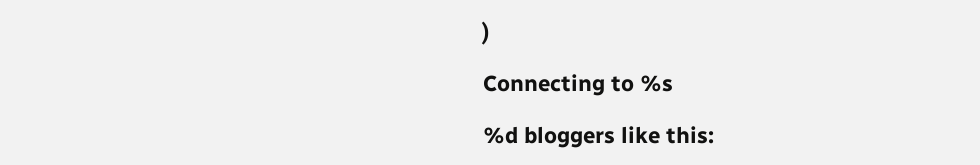)

Connecting to %s

%d bloggers like this: